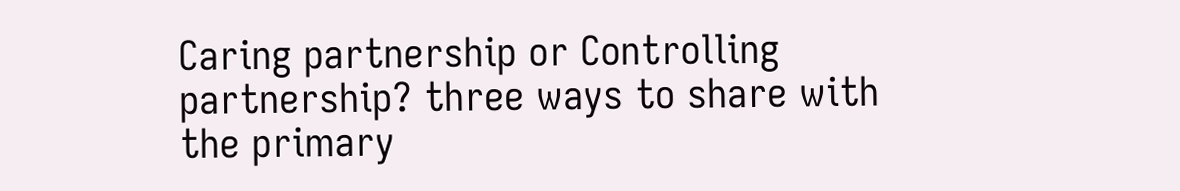Caring partnership or Controlling partnership? three ways to share with the primary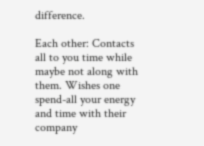difference.

Each other: Contacts all to you time while maybe not along with them. Wishes one spend-all your energy and time with their company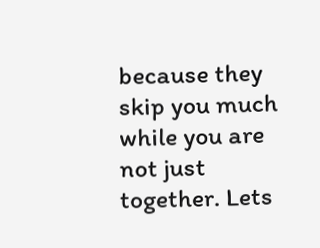because they skip you much while you are not just together. Lets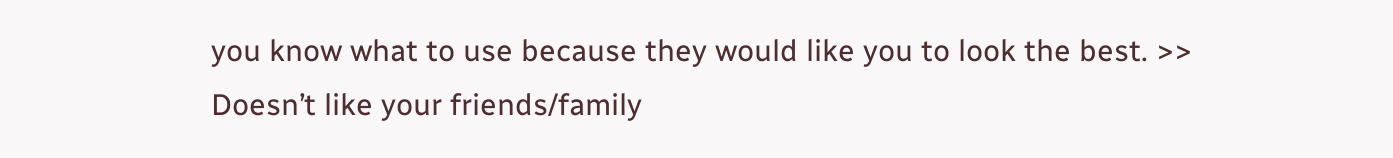you know what to use because they would like you to look the best. >> Doesn’t like your friends/family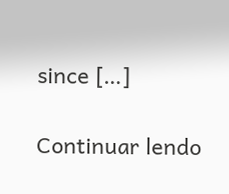since […]

Continuar lendo